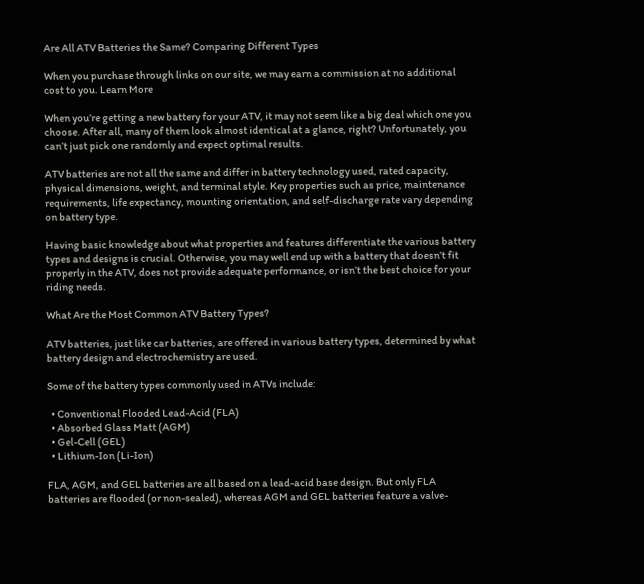Are All ATV Batteries the Same? Comparing Different Types

When you purchase through links on our site, we may earn a commission at no additional cost to you. Learn More

When you’re getting a new battery for your ATV, it may not seem like a big deal which one you choose. After all, many of them look almost identical at a glance, right? Unfortunately, you can’t just pick one randomly and expect optimal results.

ATV batteries are not all the same and differ in battery technology used, rated capacity, physical dimensions, weight, and terminal style. Key properties such as price, maintenance requirements, life expectancy, mounting orientation, and self-discharge rate vary depending on battery type.

Having basic knowledge about what properties and features differentiate the various battery types and designs is crucial. Otherwise, you may well end up with a battery that doesn’t fit properly in the ATV, does not provide adequate performance, or isn’t the best choice for your riding needs.

What Are the Most Common ATV Battery Types?

ATV batteries, just like car batteries, are offered in various battery types, determined by what battery design and electrochemistry are used.

Some of the battery types commonly used in ATVs include:

  • Conventional Flooded Lead-Acid (FLA)
  • Absorbed Glass Matt (AGM)
  • Gel-Cell (GEL)
  • Lithium-Ion (Li-Ion)

FLA, AGM, and GEL batteries are all based on a lead-acid base design. But only FLA batteries are flooded (or non-sealed), whereas AGM and GEL batteries feature a valve-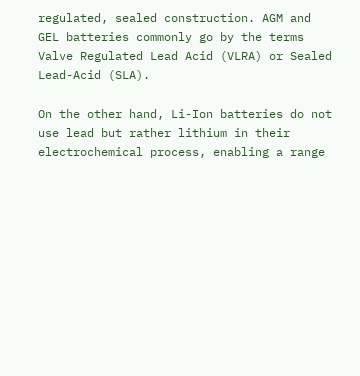regulated, sealed construction. AGM and GEL batteries commonly go by the terms Valve Regulated Lead Acid (VLRA) or Sealed Lead-Acid (SLA).

On the other hand, Li-Ion batteries do not use lead but rather lithium in their electrochemical process, enabling a range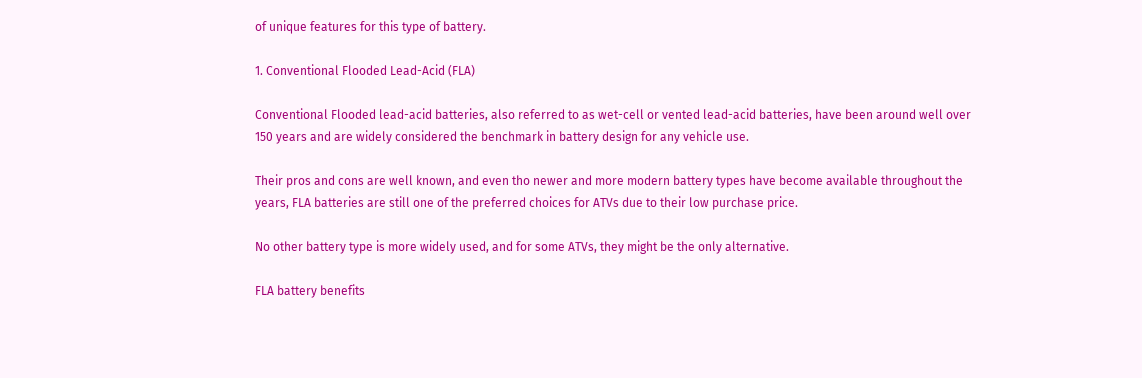of unique features for this type of battery.

1. Conventional Flooded Lead-Acid (FLA)

Conventional Flooded lead-acid batteries, also referred to as wet-cell or vented lead-acid batteries, have been around well over 150 years and are widely considered the benchmark in battery design for any vehicle use.

Their pros and cons are well known, and even tho newer and more modern battery types have become available throughout the years, FLA batteries are still one of the preferred choices for ATVs due to their low purchase price.

No other battery type is more widely used, and for some ATVs, they might be the only alternative.

FLA battery benefits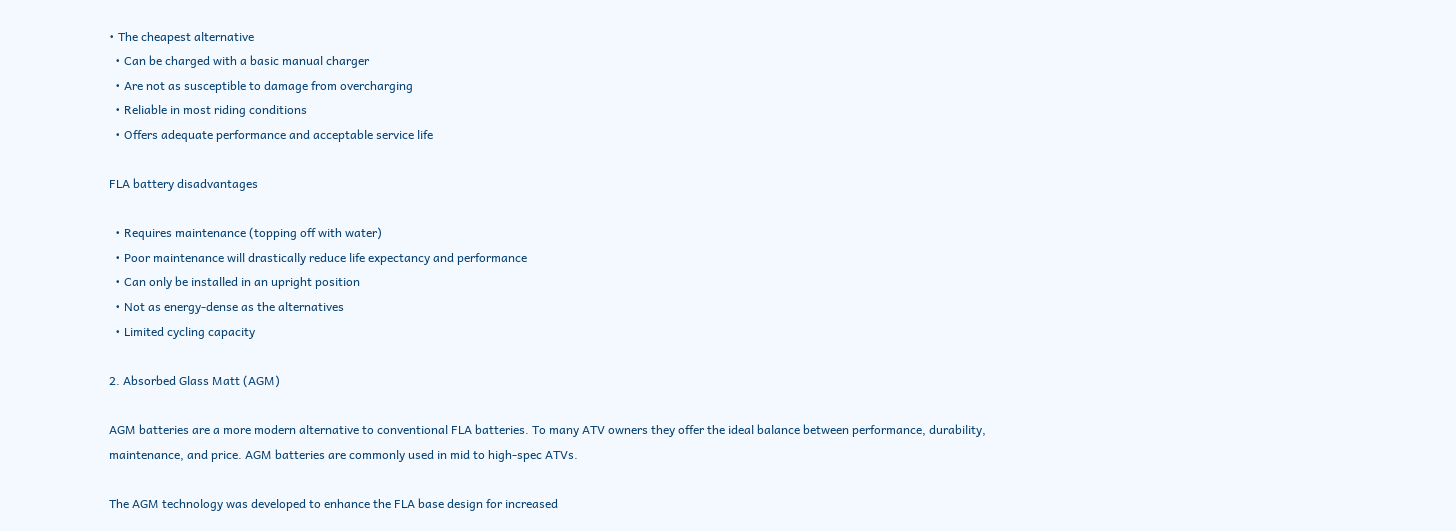• The cheapest alternative
  • Can be charged with a basic manual charger
  • Are not as susceptible to damage from overcharging
  • Reliable in most riding conditions
  • Offers adequate performance and acceptable service life

FLA battery disadvantages

  • Requires maintenance (topping off with water)
  • Poor maintenance will drastically reduce life expectancy and performance
  • Can only be installed in an upright position
  • Not as energy-dense as the alternatives
  • Limited cycling capacity

2. Absorbed Glass Matt (AGM)

AGM batteries are a more modern alternative to conventional FLA batteries. To many ATV owners they offer the ideal balance between performance, durability, maintenance, and price. AGM batteries are commonly used in mid to high-spec ATVs.

The AGM technology was developed to enhance the FLA base design for increased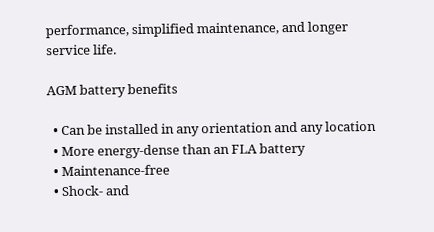performance, simplified maintenance, and longer service life.

AGM battery benefits

  • Can be installed in any orientation and any location
  • More energy-dense than an FLA battery
  • Maintenance-free
  • Shock- and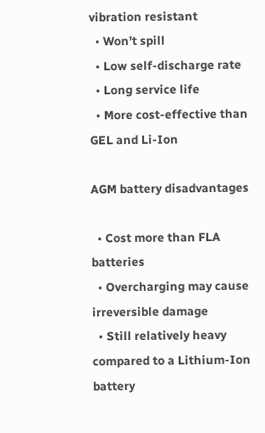vibration resistant
  • Won’t spill
  • Low self-discharge rate
  • Long service life
  • More cost-effective than GEL and Li-Ion

AGM battery disadvantages

  • Cost more than FLA batteries
  • Overcharging may cause irreversible damage
  • Still relatively heavy compared to a Lithium-Ion battery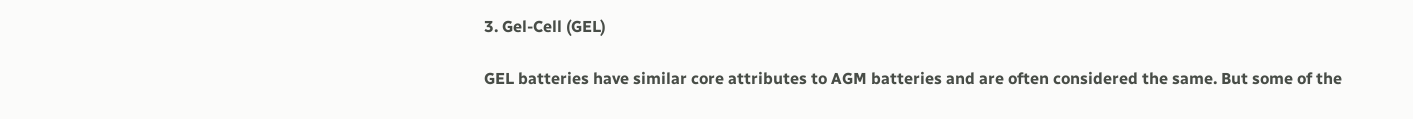3. Gel-Cell (GEL)

GEL batteries have similar core attributes to AGM batteries and are often considered the same. But some of the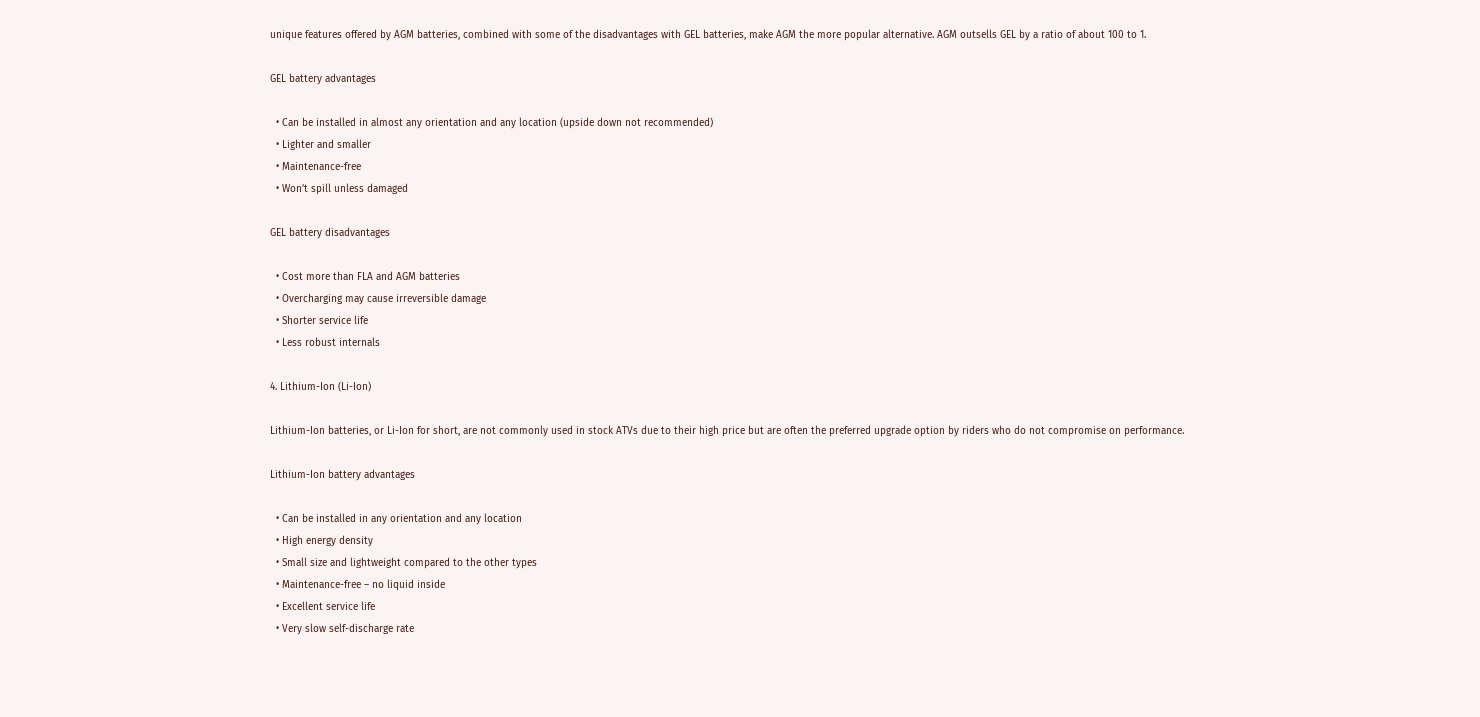unique features offered by AGM batteries, combined with some of the disadvantages with GEL batteries, make AGM the more popular alternative. AGM outsells GEL by a ratio of about 100 to 1.

GEL battery advantages

  • Can be installed in almost any orientation and any location (upside down not recommended)
  • Lighter and smaller
  • Maintenance-free
  • Won’t spill unless damaged

GEL battery disadvantages

  • Cost more than FLA and AGM batteries
  • Overcharging may cause irreversible damage
  • Shorter service life
  • Less robust internals

4. Lithium-Ion (Li-Ion)

Lithium-Ion batteries, or Li-Ion for short, are not commonly used in stock ATVs due to their high price but are often the preferred upgrade option by riders who do not compromise on performance.

Lithium-Ion battery advantages

  • Can be installed in any orientation and any location
  • High energy density
  • Small size and lightweight compared to the other types
  • Maintenance-free – no liquid inside
  • Excellent service life
  • Very slow self-discharge rate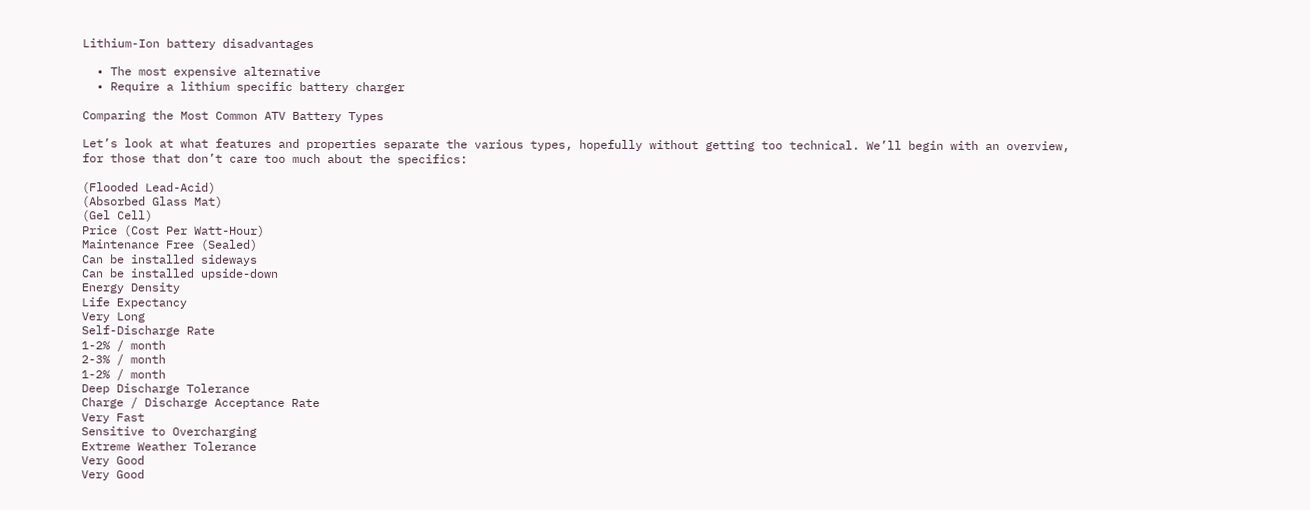Lithium-Ion battery disadvantages

  • The most expensive alternative
  • Require a lithium specific battery charger

Comparing the Most Common ATV Battery Types

Let’s look at what features and properties separate the various types, hopefully without getting too technical. We’ll begin with an overview, for those that don’t care too much about the specifics:

(Flooded Lead-Acid)
(Absorbed Glass Mat)
(Gel Cell)
Price (Cost Per Watt-Hour)
Maintenance Free (Sealed)
Can be installed sideways
Can be installed upside-down
Energy Density
Life Expectancy
Very Long
Self-Discharge Rate
1-2% / month
2-3% / month
1-2% / month
Deep Discharge Tolerance
Charge / Discharge Acceptance Rate
Very Fast
Sensitive to Overcharging
Extreme Weather Tolerance
Very Good
Very Good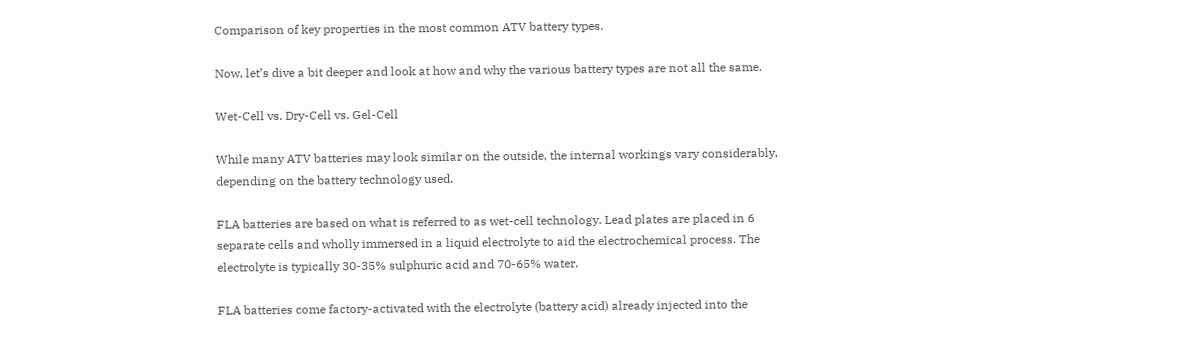Comparison of key properties in the most common ATV battery types.

Now, let’s dive a bit deeper and look at how and why the various battery types are not all the same.

Wet-Cell vs. Dry-Cell vs. Gel-Cell

While many ATV batteries may look similar on the outside, the internal workings vary considerably, depending on the battery technology used.

FLA batteries are based on what is referred to as wet-cell technology. Lead plates are placed in 6 separate cells and wholly immersed in a liquid electrolyte to aid the electrochemical process. The electrolyte is typically 30-35% sulphuric acid and 70-65% water.

FLA batteries come factory-activated with the electrolyte (battery acid) already injected into the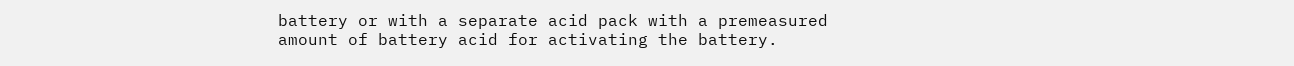battery or with a separate acid pack with a premeasured amount of battery acid for activating the battery.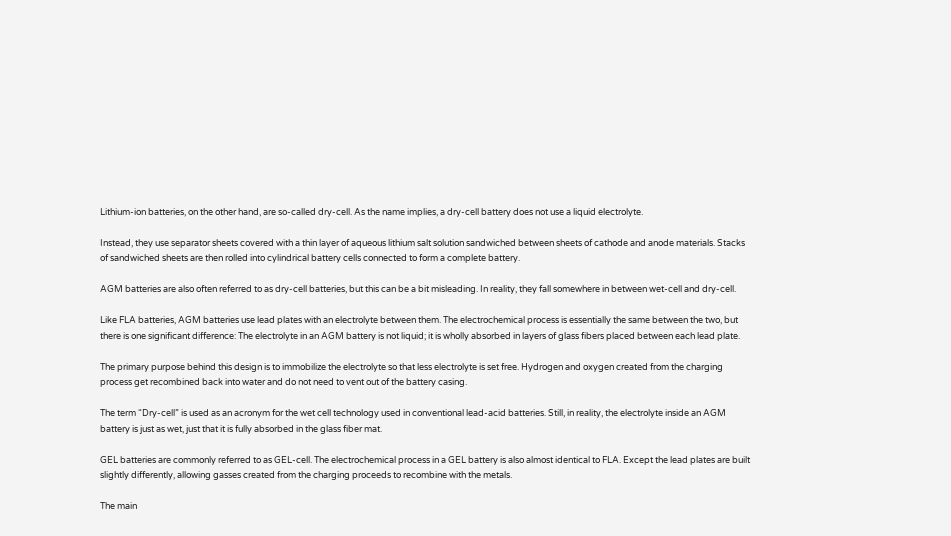Lithium-ion batteries, on the other hand, are so-called dry-cell. As the name implies, a dry-cell battery does not use a liquid electrolyte.

Instead, they use separator sheets covered with a thin layer of aqueous lithium salt solution sandwiched between sheets of cathode and anode materials. Stacks of sandwiched sheets are then rolled into cylindrical battery cells connected to form a complete battery.

AGM batteries are also often referred to as dry-cell batteries, but this can be a bit misleading. In reality, they fall somewhere in between wet-cell and dry-cell.

Like FLA batteries, AGM batteries use lead plates with an electrolyte between them. The electrochemical process is essentially the same between the two, but there is one significant difference: The electrolyte in an AGM battery is not liquid; it is wholly absorbed in layers of glass fibers placed between each lead plate.

The primary purpose behind this design is to immobilize the electrolyte so that less electrolyte is set free. Hydrogen and oxygen created from the charging process get recombined back into water and do not need to vent out of the battery casing.

The term “Dry-cell” is used as an acronym for the wet cell technology used in conventional lead-acid batteries. Still, in reality, the electrolyte inside an AGM battery is just as wet, just that it is fully absorbed in the glass fiber mat.

GEL batteries are commonly referred to as GEL-cell. The electrochemical process in a GEL battery is also almost identical to FLA. Except the lead plates are built slightly differently, allowing gasses created from the charging proceeds to recombine with the metals.

The main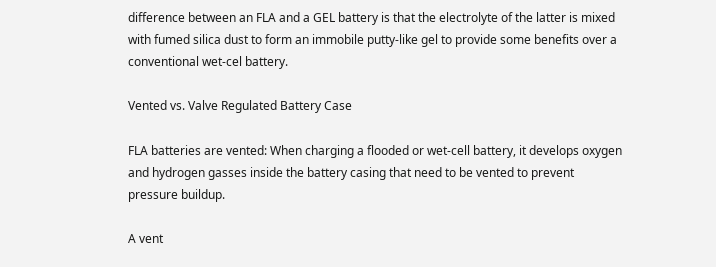difference between an FLA and a GEL battery is that the electrolyte of the latter is mixed with fumed silica dust to form an immobile putty-like gel to provide some benefits over a conventional wet-cel battery.

Vented vs. Valve Regulated Battery Case

FLA batteries are vented: When charging a flooded or wet-cell battery, it develops oxygen and hydrogen gasses inside the battery casing that need to be vented to prevent pressure buildup.

A vent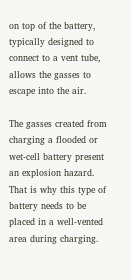on top of the battery, typically designed to connect to a vent tube, allows the gasses to escape into the air.

The gasses created from charging a flooded or wet-cell battery present an explosion hazard. That is why this type of battery needs to be placed in a well-vented area during charging.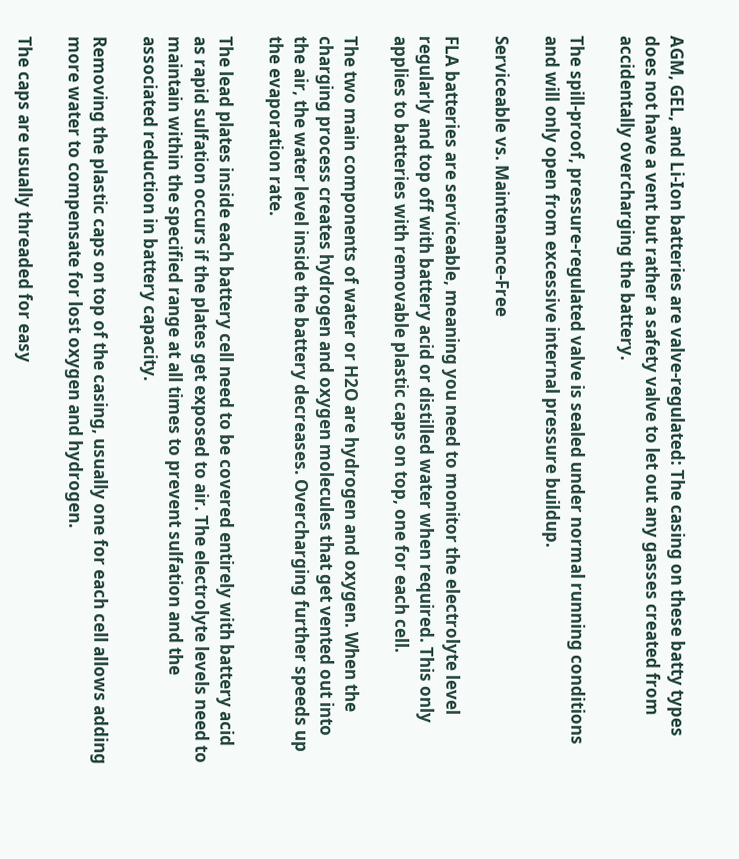AGM, GEL, and Li-Ion batteries are valve-regulated: The casing on these batty types does not have a vent but rather a safety valve to let out any gasses created from accidentally overcharging the battery.

The spill-proof, pressure-regulated valve is sealed under normal running conditions and will only open from excessive internal pressure buildup.

Serviceable vs. Maintenance-Free

FLA batteries are serviceable, meaning you need to monitor the electrolyte level regularly and top off with battery acid or distilled water when required. This only applies to batteries with removable plastic caps on top, one for each cell.

The two main components of water or H2O are hydrogen and oxygen. When the charging process creates hydrogen and oxygen molecules that get vented out into the air, the water level inside the battery decreases. Overcharging further speeds up the evaporation rate.

The lead plates inside each battery cell need to be covered entirely with battery acid as rapid sulfation occurs if the plates get exposed to air. The electrolyte levels need to maintain within the specified range at all times to prevent sulfation and the associated reduction in battery capacity.

Removing the plastic caps on top of the casing, usually one for each cell allows adding more water to compensate for lost oxygen and hydrogen.

The caps are usually threaded for easy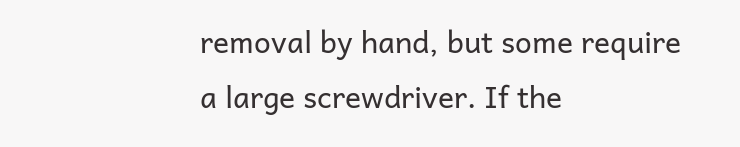removal by hand, but some require a large screwdriver. If the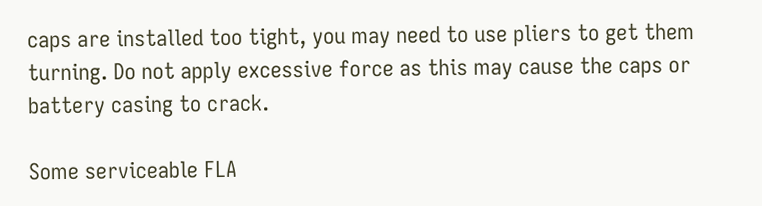caps are installed too tight, you may need to use pliers to get them turning. Do not apply excessive force as this may cause the caps or battery casing to crack.

Some serviceable FLA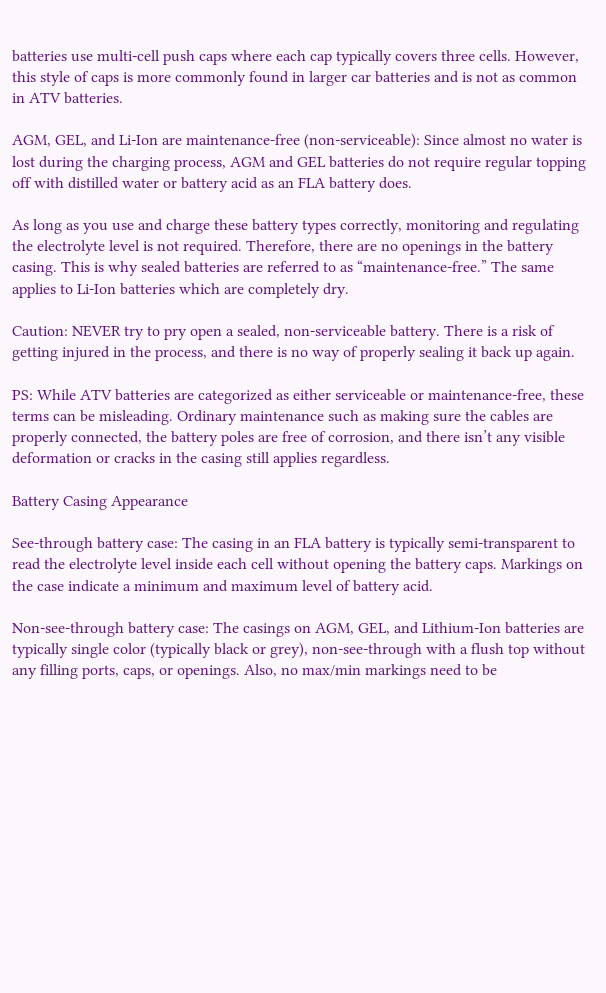batteries use multi-cell push caps where each cap typically covers three cells. However, this style of caps is more commonly found in larger car batteries and is not as common in ATV batteries.

AGM, GEL, and Li-Ion are maintenance-free (non-serviceable): Since almost no water is lost during the charging process, AGM and GEL batteries do not require regular topping off with distilled water or battery acid as an FLA battery does.

As long as you use and charge these battery types correctly, monitoring and regulating the electrolyte level is not required. Therefore, there are no openings in the battery casing. This is why sealed batteries are referred to as “maintenance-free.” The same applies to Li-Ion batteries which are completely dry.

Caution: NEVER try to pry open a sealed, non-serviceable battery. There is a risk of getting injured in the process, and there is no way of properly sealing it back up again.

PS: While ATV batteries are categorized as either serviceable or maintenance-free, these terms can be misleading. Ordinary maintenance such as making sure the cables are properly connected, the battery poles are free of corrosion, and there isn’t any visible deformation or cracks in the casing still applies regardless.

Battery Casing Appearance

See-through battery case: The casing in an FLA battery is typically semi-transparent to read the electrolyte level inside each cell without opening the battery caps. Markings on the case indicate a minimum and maximum level of battery acid.

Non-see-through battery case: The casings on AGM, GEL, and Lithium-Ion batteries are typically single color (typically black or grey), non-see-through with a flush top without any filling ports, caps, or openings. Also, no max/min markings need to be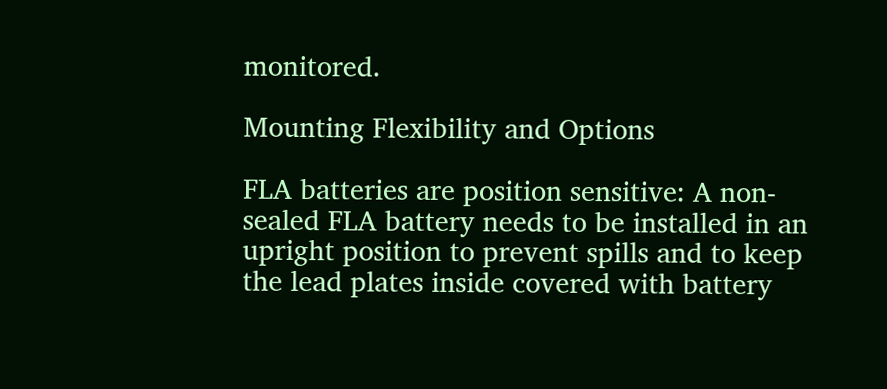monitored.

Mounting Flexibility and Options

FLA batteries are position sensitive: A non-sealed FLA battery needs to be installed in an upright position to prevent spills and to keep the lead plates inside covered with battery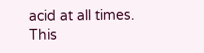acid at all times. This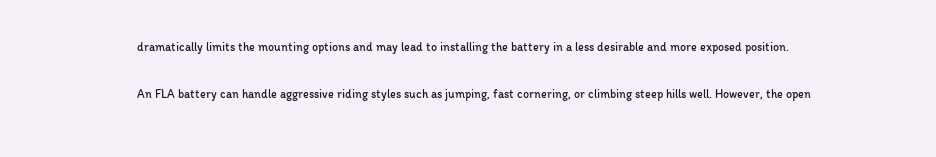dramatically limits the mounting options and may lead to installing the battery in a less desirable and more exposed position.

An FLA battery can handle aggressive riding styles such as jumping, fast cornering, or climbing steep hills well. However, the open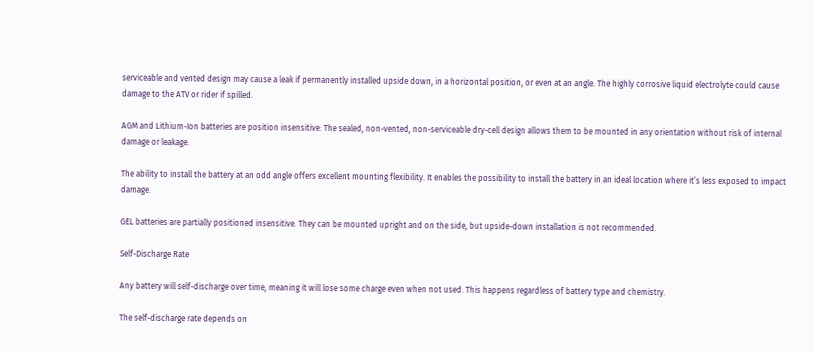serviceable and vented design may cause a leak if permanently installed upside down, in a horizontal position, or even at an angle. The highly corrosive liquid electrolyte could cause damage to the ATV or rider if spilled.

AGM and Lithium-Ion batteries are position insensitive: The sealed, non-vented, non-serviceable dry-cell design allows them to be mounted in any orientation without risk of internal damage or leakage.

The ability to install the battery at an odd angle offers excellent mounting flexibility. It enables the possibility to install the battery in an ideal location where it’s less exposed to impact damage.

GEL batteries are partially positioned insensitive. They can be mounted upright and on the side, but upside-down installation is not recommended.

Self-Discharge Rate

Any battery will self-discharge over time, meaning it will lose some charge even when not used. This happens regardless of battery type and chemistry.

The self-discharge rate depends on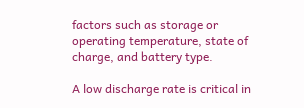factors such as storage or operating temperature, state of charge, and battery type.

A low discharge rate is critical in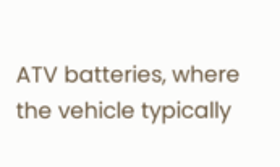ATV batteries, where the vehicle typically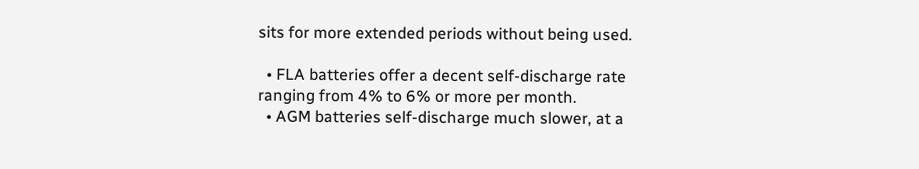sits for more extended periods without being used.

  • FLA batteries offer a decent self-discharge rate ranging from 4% to 6% or more per month.
  • AGM batteries self-discharge much slower, at a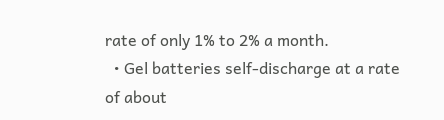rate of only 1% to 2% a month.
  • Gel batteries self-discharge at a rate of about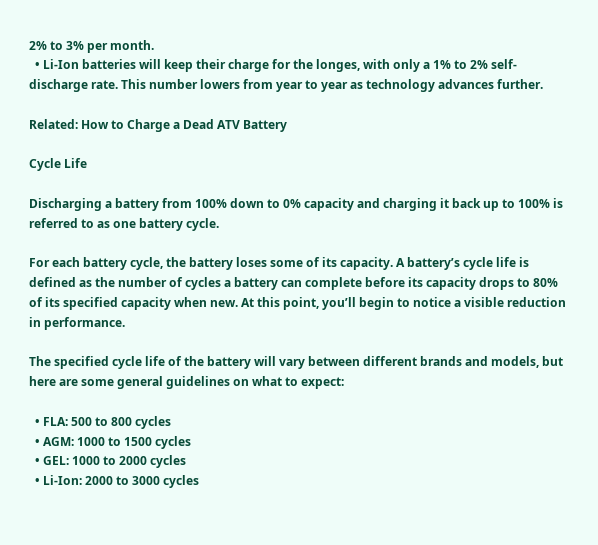2% to 3% per month.
  • Li-Ion batteries will keep their charge for the longes, with only a 1% to 2% self-discharge rate. This number lowers from year to year as technology advances further.

Related: How to Charge a Dead ATV Battery

Cycle Life

Discharging a battery from 100% down to 0% capacity and charging it back up to 100% is referred to as one battery cycle.

For each battery cycle, the battery loses some of its capacity. A battery’s cycle life is defined as the number of cycles a battery can complete before its capacity drops to 80% of its specified capacity when new. At this point, you’ll begin to notice a visible reduction in performance.

The specified cycle life of the battery will vary between different brands and models, but here are some general guidelines on what to expect:

  • FLA: 500 to 800 cycles
  • AGM: 1000 to 1500 cycles
  • GEL: 1000 to 2000 cycles
  • Li-Ion: 2000 to 3000 cycles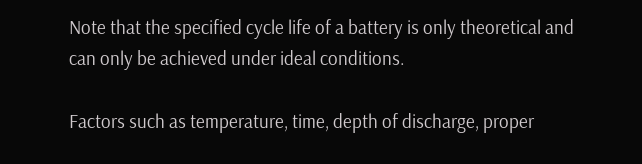Note that the specified cycle life of a battery is only theoretical and can only be achieved under ideal conditions.

Factors such as temperature, time, depth of discharge, proper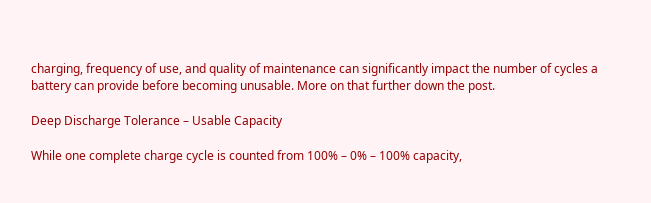charging, frequency of use, and quality of maintenance can significantly impact the number of cycles a battery can provide before becoming unusable. More on that further down the post.

Deep Discharge Tolerance – Usable Capacity

While one complete charge cycle is counted from 100% – 0% – 100% capacity,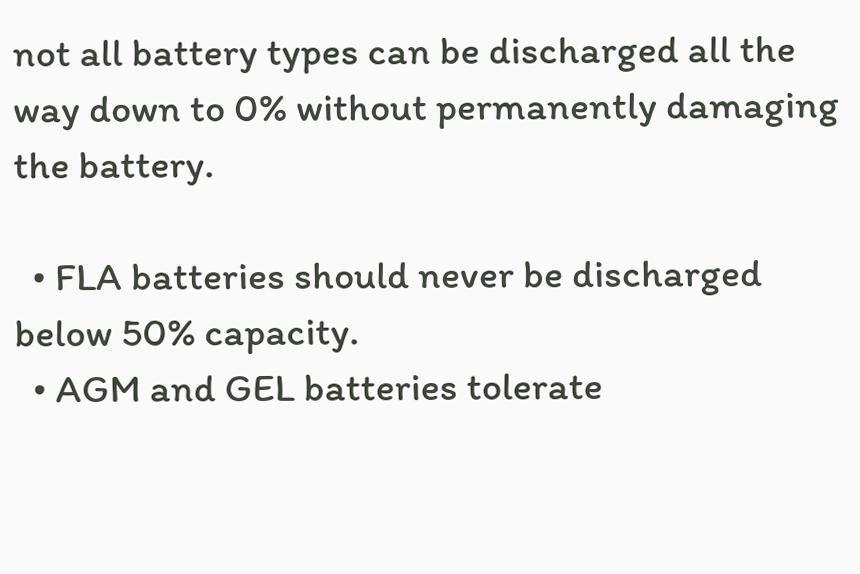not all battery types can be discharged all the way down to 0% without permanently damaging the battery.

  • FLA batteries should never be discharged below 50% capacity.
  • AGM and GEL batteries tolerate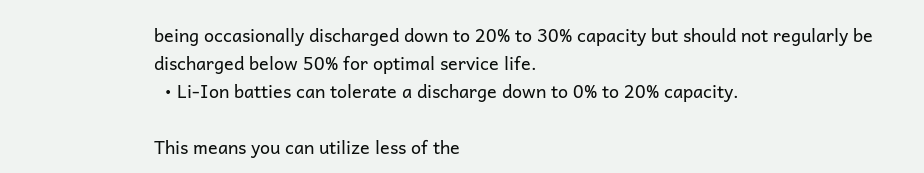being occasionally discharged down to 20% to 30% capacity but should not regularly be discharged below 50% for optimal service life.
  • Li-Ion batties can tolerate a discharge down to 0% to 20% capacity.

This means you can utilize less of the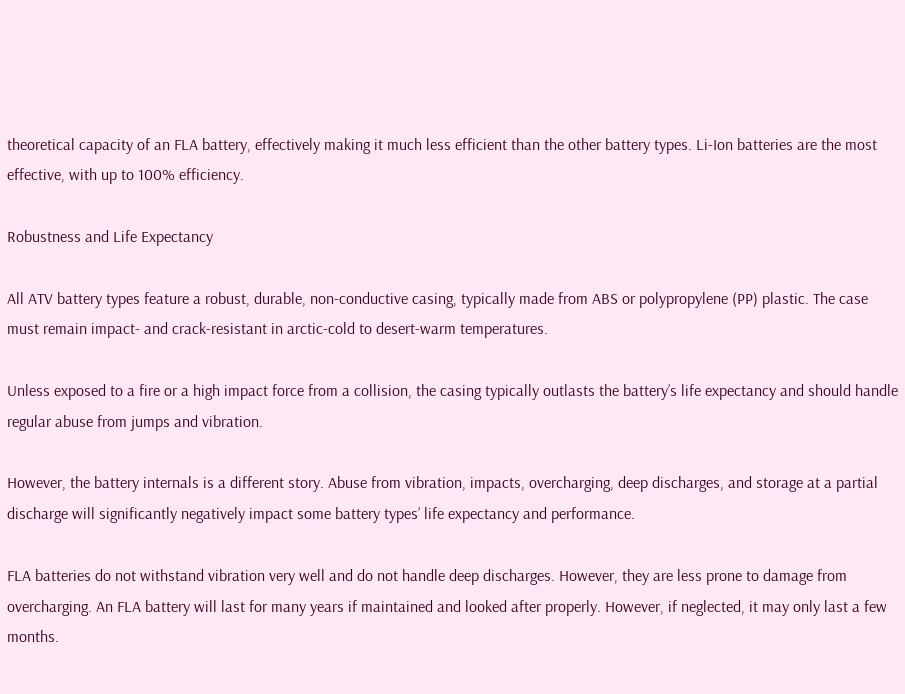theoretical capacity of an FLA battery, effectively making it much less efficient than the other battery types. Li-Ion batteries are the most effective, with up to 100% efficiency.

Robustness and Life Expectancy

All ATV battery types feature a robust, durable, non-conductive casing, typically made from ABS or polypropylene (PP) plastic. The case must remain impact- and crack-resistant in arctic-cold to desert-warm temperatures.

Unless exposed to a fire or a high impact force from a collision, the casing typically outlasts the battery’s life expectancy and should handle regular abuse from jumps and vibration.

However, the battery internals is a different story. Abuse from vibration, impacts, overcharging, deep discharges, and storage at a partial discharge will significantly negatively impact some battery types’ life expectancy and performance.

FLA batteries do not withstand vibration very well and do not handle deep discharges. However, they are less prone to damage from overcharging. An FLA battery will last for many years if maintained and looked after properly. However, if neglected, it may only last a few months.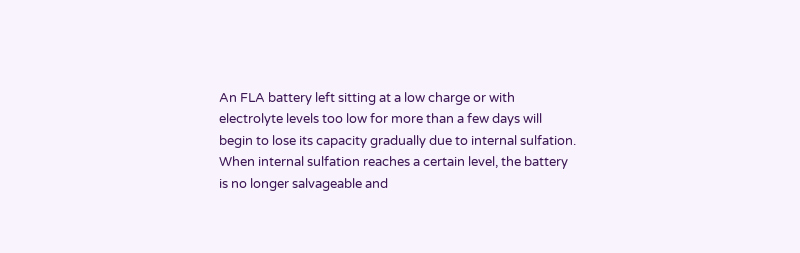An FLA battery left sitting at a low charge or with electrolyte levels too low for more than a few days will begin to lose its capacity gradually due to internal sulfation. When internal sulfation reaches a certain level, the battery is no longer salvageable and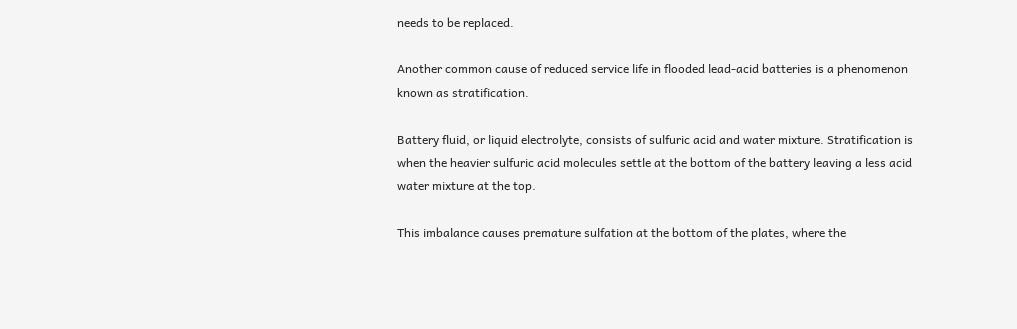needs to be replaced.

Another common cause of reduced service life in flooded lead-acid batteries is a phenomenon known as stratification.

Battery fluid, or liquid electrolyte, consists of sulfuric acid and water mixture. Stratification is when the heavier sulfuric acid molecules settle at the bottom of the battery leaving a less acid water mixture at the top.

This imbalance causes premature sulfation at the bottom of the plates, where the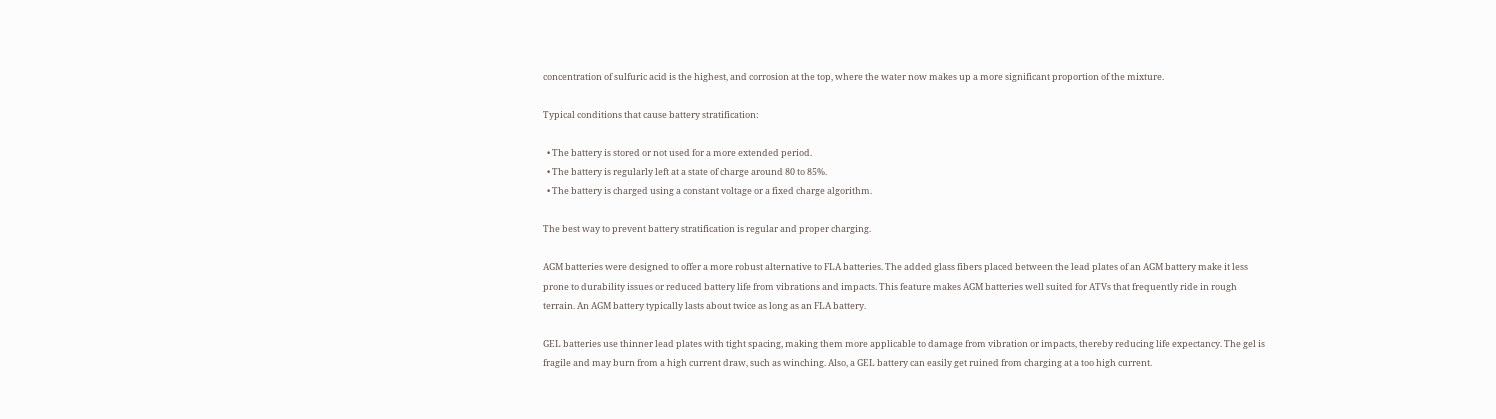concentration of sulfuric acid is the highest, and corrosion at the top, where the water now makes up a more significant proportion of the mixture.

Typical conditions that cause battery stratification:

  • The battery is stored or not used for a more extended period.
  • The battery is regularly left at a state of charge around 80 to 85%.
  • The battery is charged using a constant voltage or a fixed charge algorithm.

The best way to prevent battery stratification is regular and proper charging.

AGM batteries were designed to offer a more robust alternative to FLA batteries. The added glass fibers placed between the lead plates of an AGM battery make it less prone to durability issues or reduced battery life from vibrations and impacts. This feature makes AGM batteries well suited for ATVs that frequently ride in rough terrain. An AGM battery typically lasts about twice as long as an FLA battery.

GEL batteries use thinner lead plates with tight spacing, making them more applicable to damage from vibration or impacts, thereby reducing life expectancy. The gel is fragile and may burn from a high current draw, such as winching. Also, a GEL battery can easily get ruined from charging at a too high current.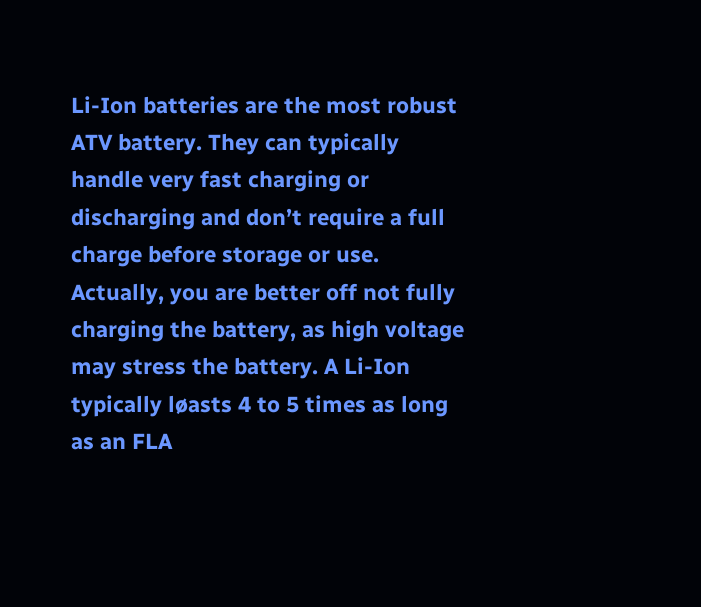Li-Ion batteries are the most robust ATV battery. They can typically handle very fast charging or discharging and don’t require a full charge before storage or use. Actually, you are better off not fully charging the battery, as high voltage may stress the battery. A Li-Ion typically løasts 4 to 5 times as long as an FLA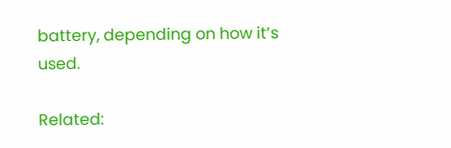battery, depending on how it’s used.

Related: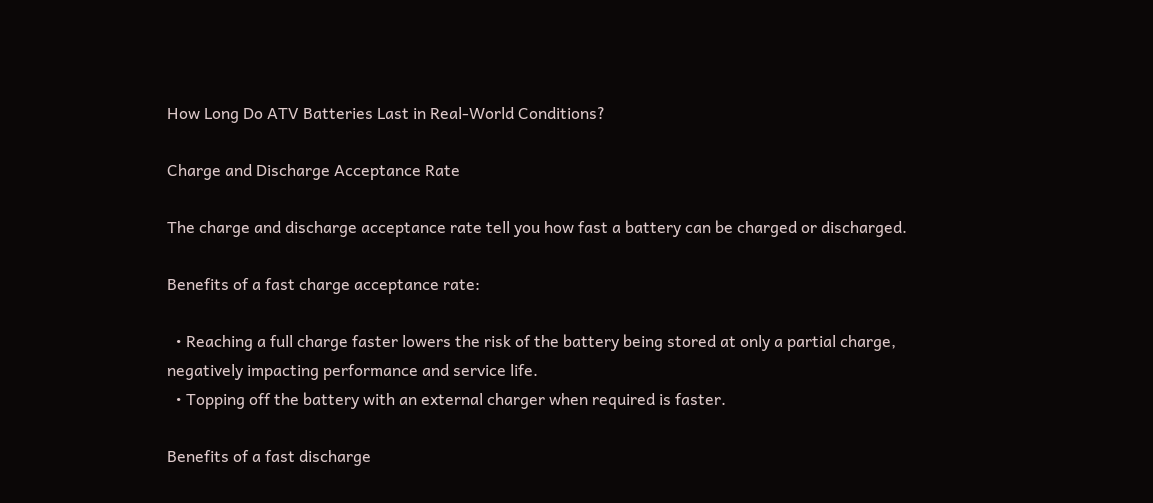How Long Do ATV Batteries Last in Real-World Conditions?

Charge and Discharge Acceptance Rate

The charge and discharge acceptance rate tell you how fast a battery can be charged or discharged.

Benefits of a fast charge acceptance rate:

  • Reaching a full charge faster lowers the risk of the battery being stored at only a partial charge, negatively impacting performance and service life.
  • Topping off the battery with an external charger when required is faster.

Benefits of a fast discharge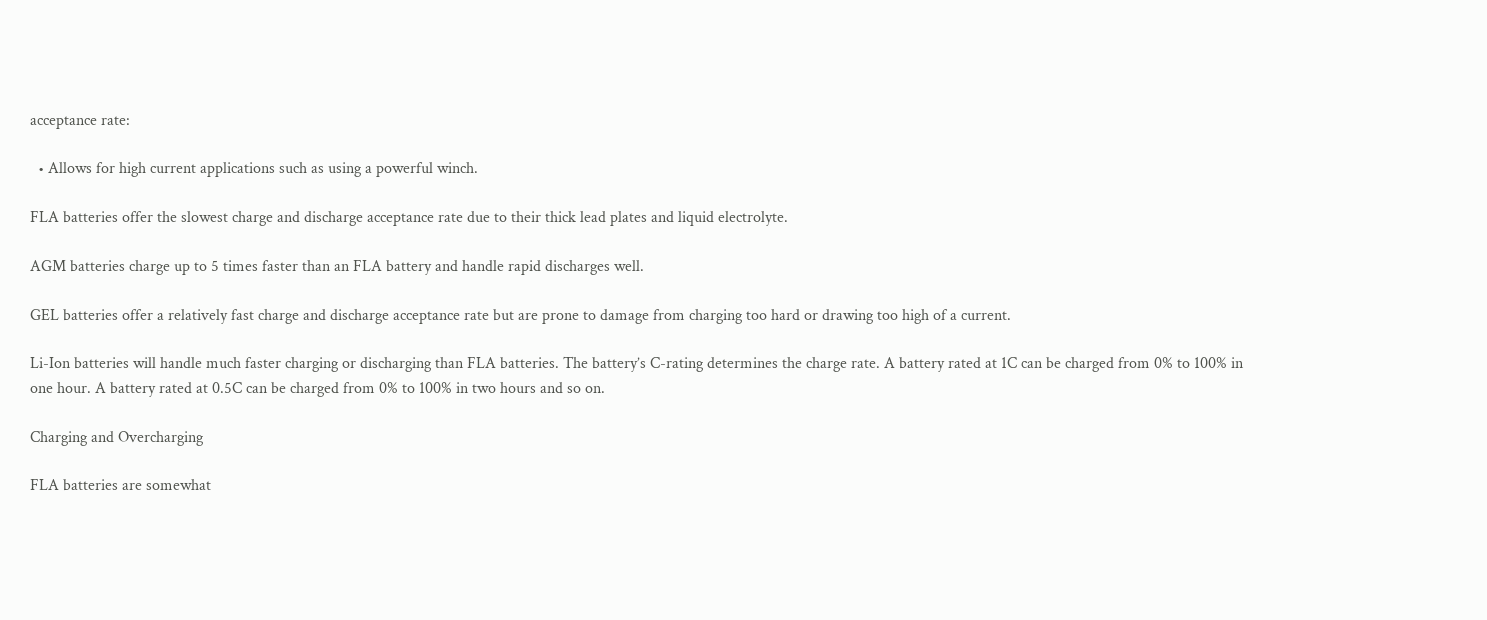acceptance rate:

  • Allows for high current applications such as using a powerful winch.

FLA batteries offer the slowest charge and discharge acceptance rate due to their thick lead plates and liquid electrolyte.

AGM batteries charge up to 5 times faster than an FLA battery and handle rapid discharges well.

GEL batteries offer a relatively fast charge and discharge acceptance rate but are prone to damage from charging too hard or drawing too high of a current.

Li-Ion batteries will handle much faster charging or discharging than FLA batteries. The battery’s C-rating determines the charge rate. A battery rated at 1C can be charged from 0% to 100% in one hour. A battery rated at 0.5C can be charged from 0% to 100% in two hours and so on.

Charging and Overcharging

FLA batteries are somewhat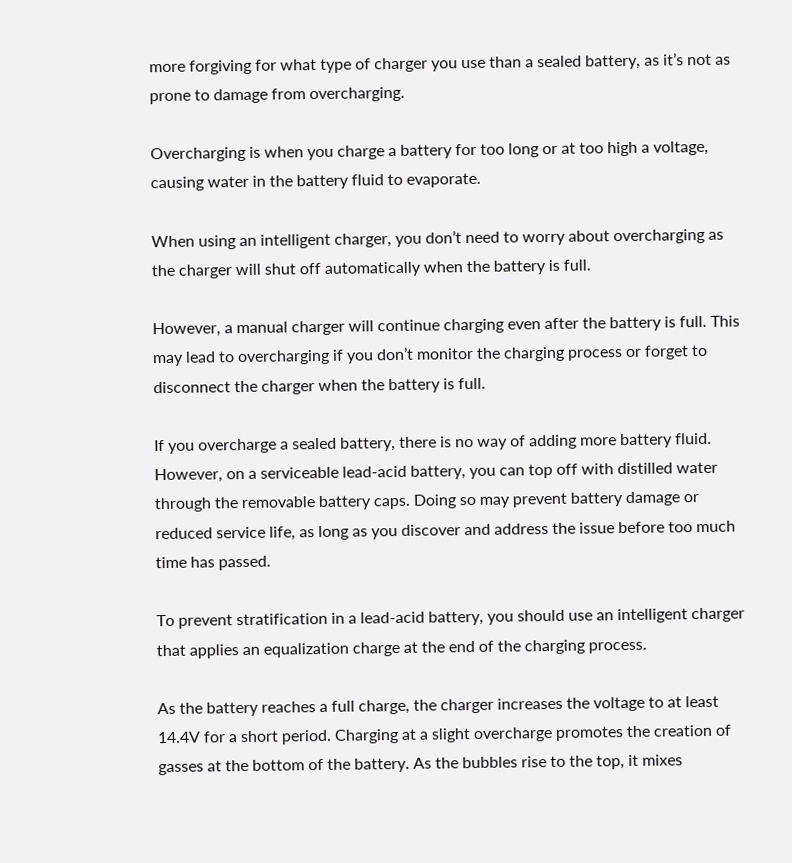more forgiving for what type of charger you use than a sealed battery, as it’s not as prone to damage from overcharging.

Overcharging is when you charge a battery for too long or at too high a voltage, causing water in the battery fluid to evaporate.

When using an intelligent charger, you don’t need to worry about overcharging as the charger will shut off automatically when the battery is full.

However, a manual charger will continue charging even after the battery is full. This may lead to overcharging if you don’t monitor the charging process or forget to disconnect the charger when the battery is full.

If you overcharge a sealed battery, there is no way of adding more battery fluid. However, on a serviceable lead-acid battery, you can top off with distilled water through the removable battery caps. Doing so may prevent battery damage or reduced service life, as long as you discover and address the issue before too much time has passed.

To prevent stratification in a lead-acid battery, you should use an intelligent charger that applies an equalization charge at the end of the charging process.

As the battery reaches a full charge, the charger increases the voltage to at least 14.4V for a short period. Charging at a slight overcharge promotes the creation of gasses at the bottom of the battery. As the bubbles rise to the top, it mixes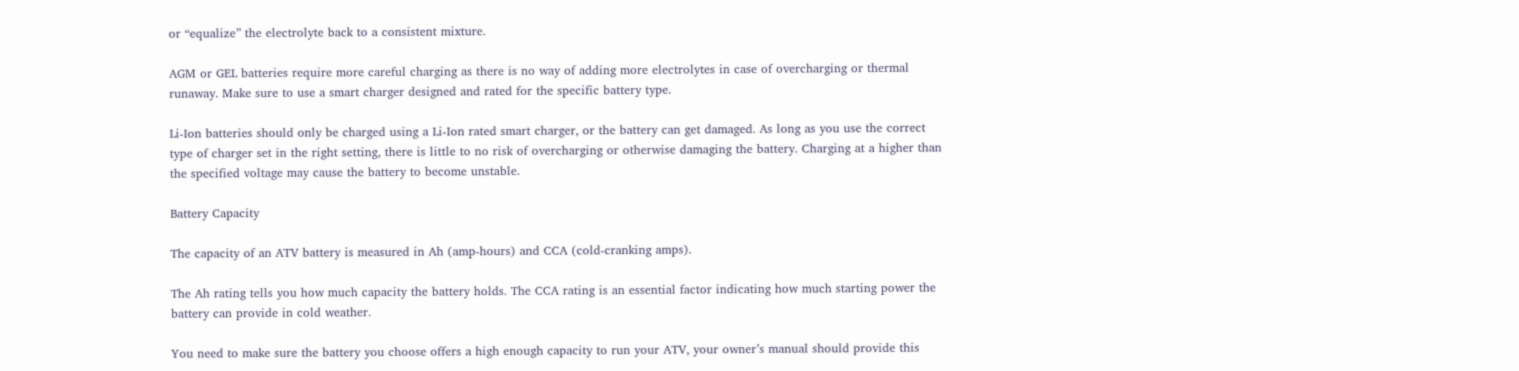or “equalize” the electrolyte back to a consistent mixture.

AGM or GEL batteries require more careful charging as there is no way of adding more electrolytes in case of overcharging or thermal runaway. Make sure to use a smart charger designed and rated for the specific battery type.

Li-Ion batteries should only be charged using a Li-Ion rated smart charger, or the battery can get damaged. As long as you use the correct type of charger set in the right setting, there is little to no risk of overcharging or otherwise damaging the battery. Charging at a higher than the specified voltage may cause the battery to become unstable.

Battery Capacity

The capacity of an ATV battery is measured in Ah (amp-hours) and CCA (cold-cranking amps).

The Ah rating tells you how much capacity the battery holds. The CCA rating is an essential factor indicating how much starting power the battery can provide in cold weather.

You need to make sure the battery you choose offers a high enough capacity to run your ATV, your owner’s manual should provide this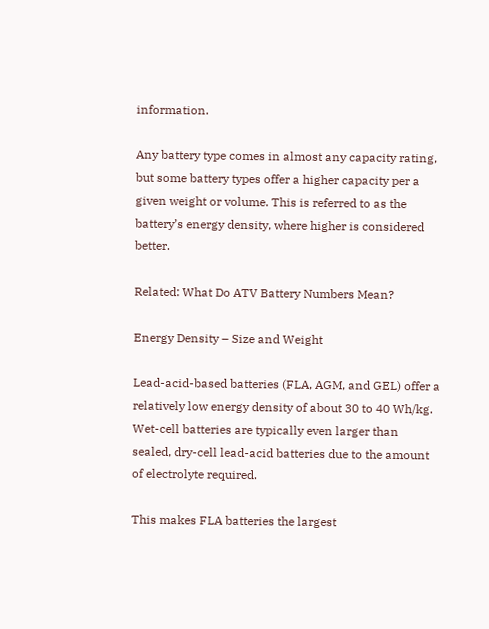information.

Any battery type comes in almost any capacity rating, but some battery types offer a higher capacity per a given weight or volume. This is referred to as the battery’s energy density, where higher is considered better.

Related: What Do ATV Battery Numbers Mean?

Energy Density – Size and Weight

Lead-acid-based batteries (FLA, AGM, and GEL) offer a relatively low energy density of about 30 to 40 Wh/kg. Wet-cell batteries are typically even larger than sealed, dry-cell lead-acid batteries due to the amount of electrolyte required.

This makes FLA batteries the largest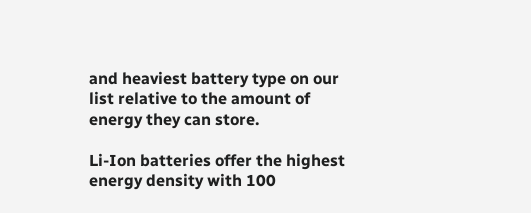and heaviest battery type on our list relative to the amount of energy they can store.

Li-Ion batteries offer the highest energy density with 100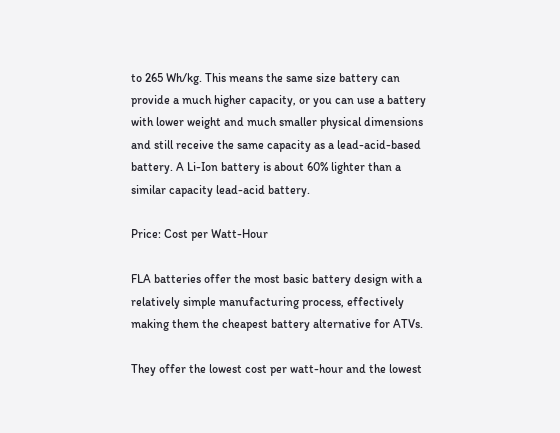to 265 Wh/kg. This means the same size battery can provide a much higher capacity, or you can use a battery with lower weight and much smaller physical dimensions and still receive the same capacity as a lead-acid-based battery. A Li-Ion battery is about 60% lighter than a similar capacity lead-acid battery.

Price: Cost per Watt-Hour

FLA batteries offer the most basic battery design with a relatively simple manufacturing process, effectively making them the cheapest battery alternative for ATVs.

They offer the lowest cost per watt-hour and the lowest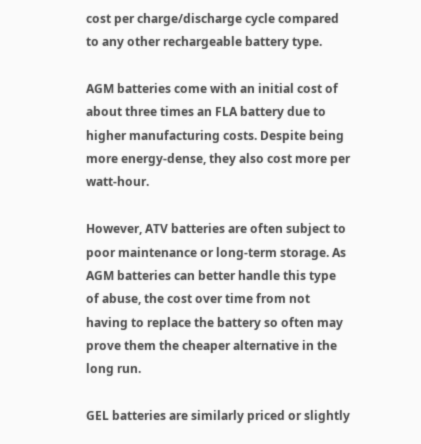cost per charge/discharge cycle compared to any other rechargeable battery type.

AGM batteries come with an initial cost of about three times an FLA battery due to higher manufacturing costs. Despite being more energy-dense, they also cost more per watt-hour.

However, ATV batteries are often subject to poor maintenance or long-term storage. As AGM batteries can better handle this type of abuse, the cost over time from not having to replace the battery so often may prove them the cheaper alternative in the long run.

GEL batteries are similarly priced or slightly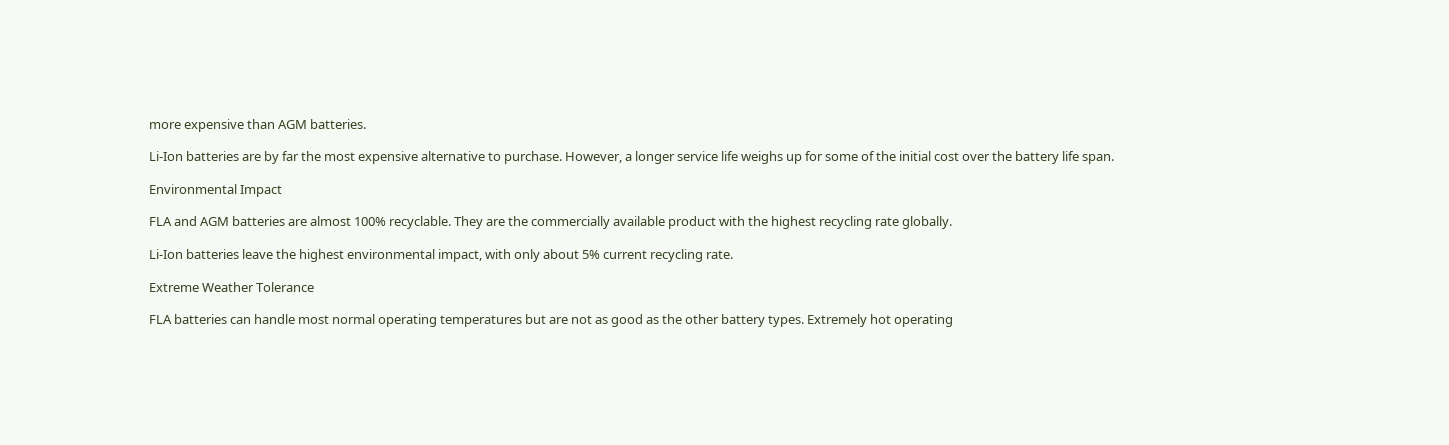more expensive than AGM batteries.

Li-Ion batteries are by far the most expensive alternative to purchase. However, a longer service life weighs up for some of the initial cost over the battery life span.

Environmental Impact

FLA and AGM batteries are almost 100% recyclable. They are the commercially available product with the highest recycling rate globally.

Li-Ion batteries leave the highest environmental impact, with only about 5% current recycling rate.

Extreme Weather Tolerance

FLA batteries can handle most normal operating temperatures but are not as good as the other battery types. Extremely hot operating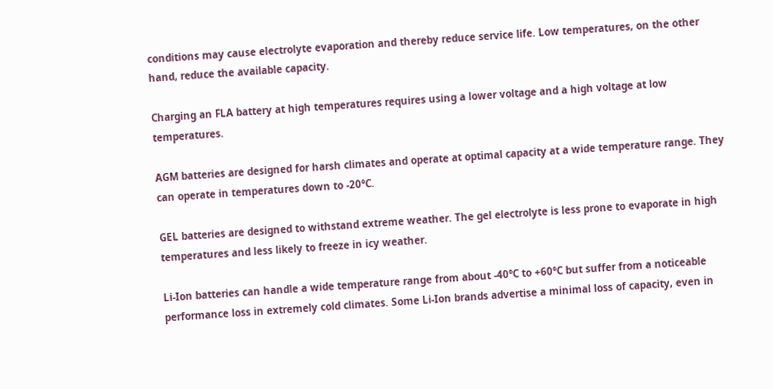conditions may cause electrolyte evaporation and thereby reduce service life. Low temperatures, on the other hand, reduce the available capacity.

Charging an FLA battery at high temperatures requires using a lower voltage and a high voltage at low temperatures.

AGM batteries are designed for harsh climates and operate at optimal capacity at a wide temperature range. They can operate in temperatures down to -20°C.

GEL batteries are designed to withstand extreme weather. The gel electrolyte is less prone to evaporate in high temperatures and less likely to freeze in icy weather.

Li-Ion batteries can handle a wide temperature range from about -40°C to +60°C but suffer from a noticeable performance loss in extremely cold climates. Some Li-Ion brands advertise a minimal loss of capacity, even in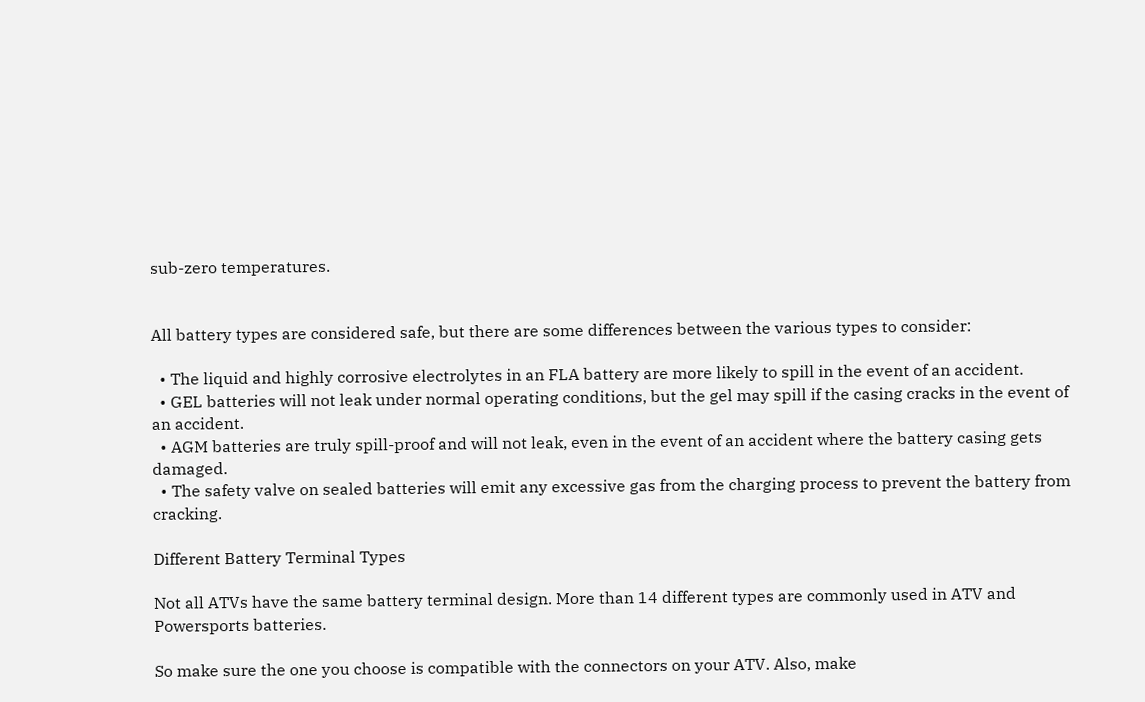sub-zero temperatures.


All battery types are considered safe, but there are some differences between the various types to consider:

  • The liquid and highly corrosive electrolytes in an FLA battery are more likely to spill in the event of an accident.
  • GEL batteries will not leak under normal operating conditions, but the gel may spill if the casing cracks in the event of an accident.
  • AGM batteries are truly spill-proof and will not leak, even in the event of an accident where the battery casing gets damaged.
  • The safety valve on sealed batteries will emit any excessive gas from the charging process to prevent the battery from cracking.

Different Battery Terminal Types

Not all ATVs have the same battery terminal design. More than 14 different types are commonly used in ATV and Powersports batteries.

So make sure the one you choose is compatible with the connectors on your ATV. Also, make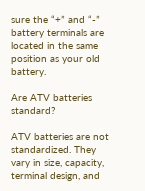sure the “+” and “-” battery terminals are located in the same position as your old battery.

Are ATV batteries standard?

ATV batteries are not standardized. They vary in size, capacity, terminal design, and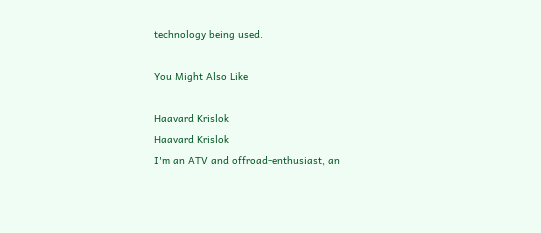technology being used.

You Might Also Like

Haavard Krislok
Haavard Krislok
I'm an ATV and offroad-enthusiast, an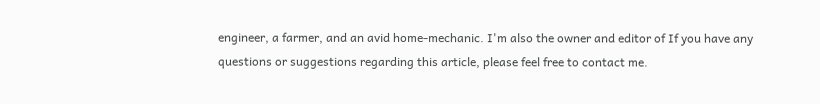engineer, a farmer, and an avid home-mechanic. I'm also the owner and editor of If you have any questions or suggestions regarding this article, please feel free to contact me.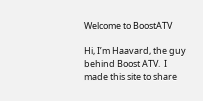Welcome to BoostATV

Hi, I’m Haavard, the guy behind Boost ATV.  I made this site to share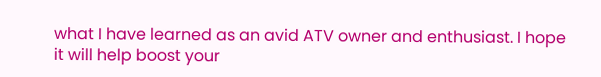what I have learned as an avid ATV owner and enthusiast. I hope it will help boost your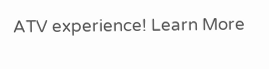ATV experience! Learn More